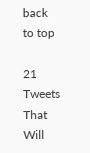back to top

21 Tweets That Will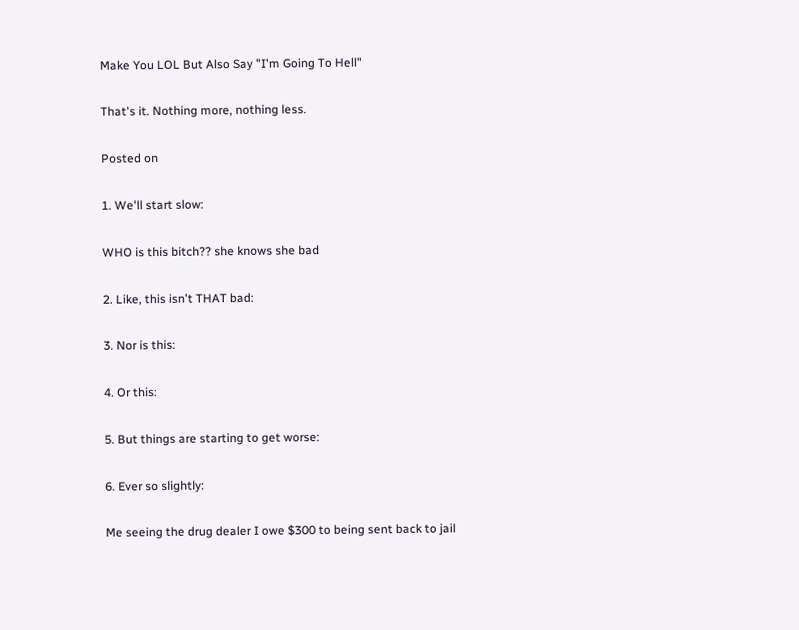Make You LOL But Also Say "I'm Going To Hell"

That's it. Nothing more, nothing less.

Posted on

1. We'll start slow:

WHO is this bitch?? she knows she bad

2. Like, this isn't THAT bad:

3. Nor is this:

4. Or this:

5. But things are starting to get worse:

6. Ever so slightly:

Me seeing the drug dealer I owe $300 to being sent back to jail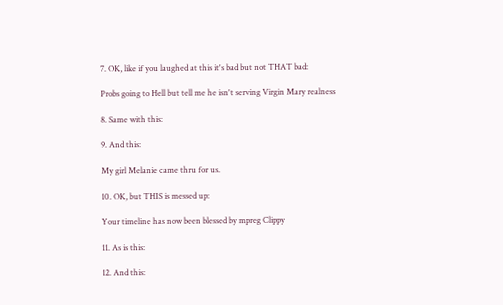7. OK, like if you laughed at this it's bad but not THAT bad:

Probs going to Hell but tell me he isn't serving Virgin Mary realness

8. Same with this:

9. And this:

My girl Melanie came thru for us.

10. OK, but THIS is messed up:

Your timeline has now been blessed by mpreg Clippy

11. As is this:

12. And this: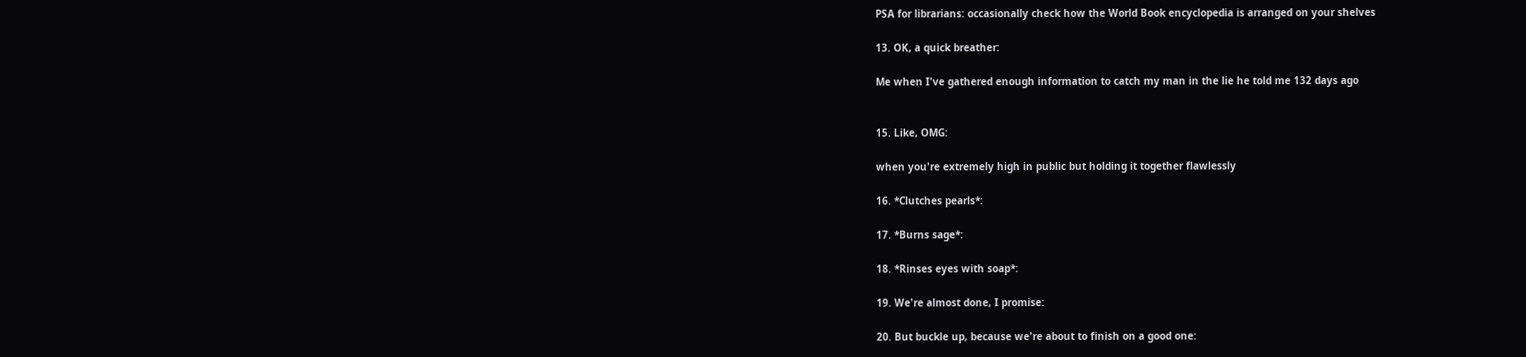PSA for librarians: occasionally check how the World Book encyclopedia is arranged on your shelves

13. OK, a quick breather:

Me when I've gathered enough information to catch my man in the lie he told me 132 days ago


15. Like, OMG:

when you're extremely high in public but holding it together flawlessly

16. *Clutches pearls*:

17. *Burns sage*:

18. *Rinses eyes with soap*:

19. We're almost done, I promise:

20. But buckle up, because we're about to finish on a good one: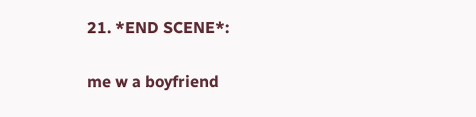21. *END SCENE*:

me w a boyfriend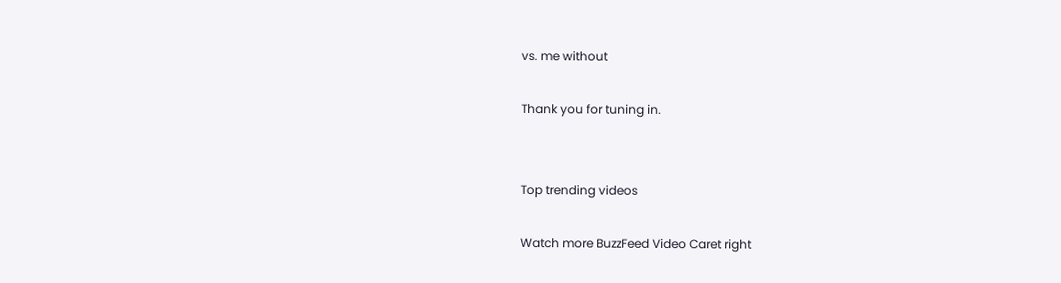vs. me without

Thank you for tuning in.


Top trending videos

Watch more BuzzFeed Video Caret right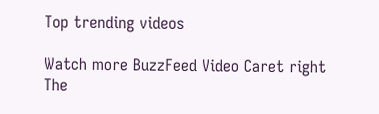Top trending videos

Watch more BuzzFeed Video Caret right
The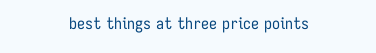best things at three price points